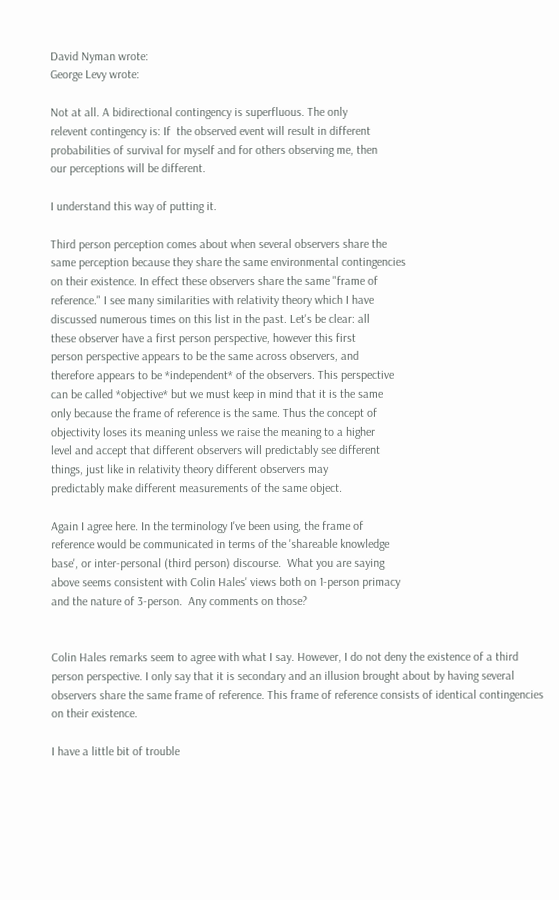David Nyman wrote:
George Levy wrote:

Not at all. A bidirectional contingency is superfluous. The only
relevent contingency is: If  the observed event will result in different
probabilities of survival for myself and for others observing me, then
our perceptions will be different.

I understand this way of putting it.

Third person perception comes about when several observers share the
same perception because they share the same environmental contingencies
on their existence. In effect these observers share the same "frame of
reference." I see many similarities with relativity theory which I have
discussed numerous times on this list in the past. Let's be clear: all
these observer have a first person perspective, however this first
person perspective appears to be the same across observers, and
therefore appears to be *independent* of the observers. This perspective
can be called *objective* but we must keep in mind that it is the same
only because the frame of reference is the same. Thus the concept of
objectivity loses its meaning unless we raise the meaning to a higher
level and accept that different observers will predictably see different
things, just like in relativity theory different observers may
predictably make different measurements of the same object.

Again I agree here. In the terminology I've been using, the frame of
reference would be communicated in terms of the 'shareable knowledge
base', or inter-personal (third person) discourse.  What you are saying
above seems consistent with Colin Hales' views both on 1-person primacy
and the nature of 3-person.  Any comments on those?


Colin Hales remarks seem to agree with what I say. However, I do not deny the existence of a third person perspective. I only say that it is secondary and an illusion brought about by having several observers share the same frame of reference. This frame of reference consists of identical contingencies on their existence.

I have a little bit of trouble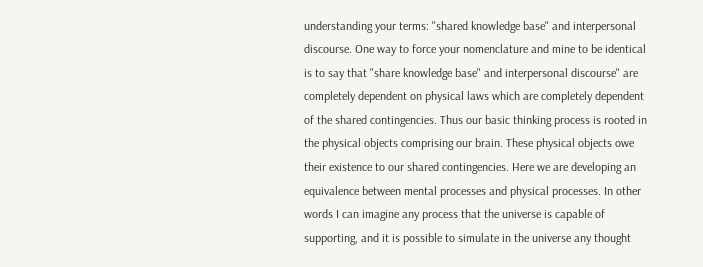understanding your terms: "shared knowledge base" and interpersonal discourse. One way to force your nomenclature and mine to be identical is to say that "share knowledge base" and interpersonal discourse" are completely dependent on physical laws which are completely dependent of the shared contingencies. Thus our basic thinking process is rooted in the physical objects comprising our brain. These physical objects owe their existence to our shared contingencies. Here we are developing an equivalence between mental processes and physical processes. In other words I can imagine any process that the universe is capable of supporting, and it is possible to simulate in the universe any thought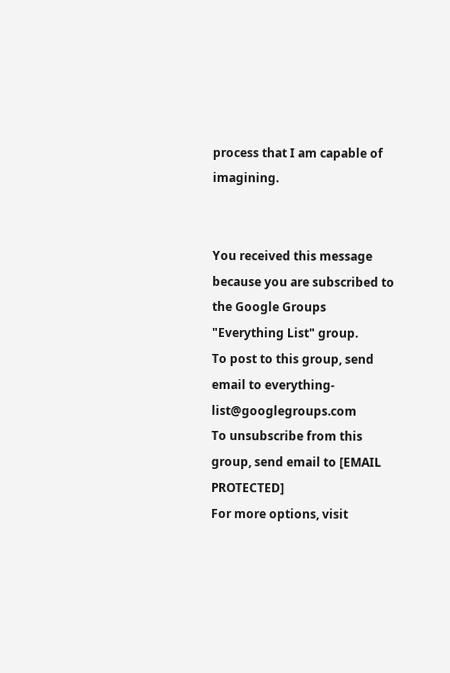process that I am capable of imagining.


You received this message because you are subscribed to the Google Groups "Everything List" group.
To post to this group, send email to everything-list@googlegroups.com
To unsubscribe from this group, send email to [EMAIL PROTECTED]
For more options, visit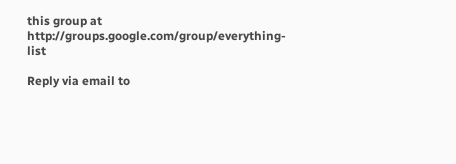this group at http://groups.google.com/group/everything-list

Reply via email to